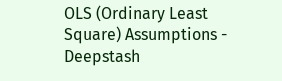OLS (Ordinary Least Square) Assumptions - Deepstash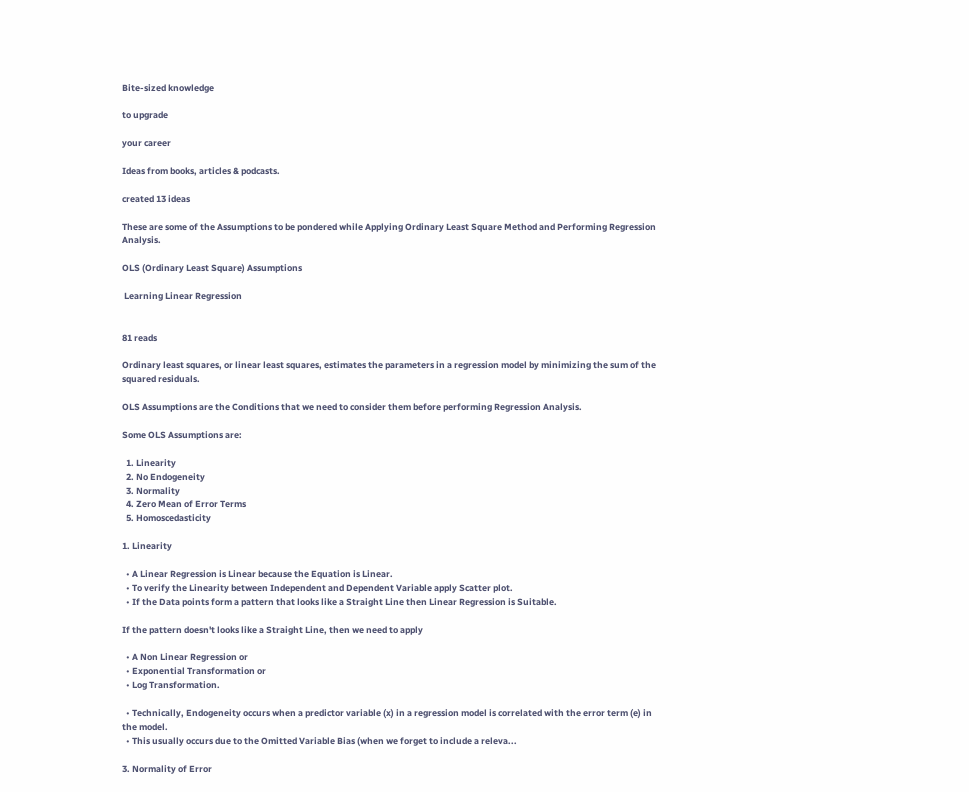Bite-sized knowledge

to upgrade

your career

Ideas from books, articles & podcasts.

created 13 ideas

These are some of the Assumptions to be pondered while Applying Ordinary Least Square Method and Performing Regression Analysis.

OLS (Ordinary Least Square) Assumptions

 Learning Linear Regression


81 reads

Ordinary least squares, or linear least squares, estimates the parameters in a regression model by minimizing the sum of the squared residuals.

OLS Assumptions are the Conditions that we need to consider them before performing Regression Analysis.

Some OLS Assumptions are:

  1. Linearity
  2. No Endogeneity
  3. Normality
  4. Zero Mean of Error Terms
  5. Homoscedasticity

1. Linearity

  • A Linear Regression is Linear because the Equation is Linear.
  • To verify the Linearity between Independent and Dependent Variable apply Scatter plot.
  • If the Data points form a pattern that looks like a Straight Line then Linear Regression is Suitable.

If the pattern doesn't looks like a Straight Line, then we need to apply

  • A Non Linear Regression or
  • Exponential Transformation or
  • Log Transformation.

  • Technically, Endogeneity occurs when a predictor variable (x) in a regression model is correlated with the error term (e) in the model.
  • This usually occurs due to the Omitted Variable Bias (when we forget to include a releva...

3. Normality of Error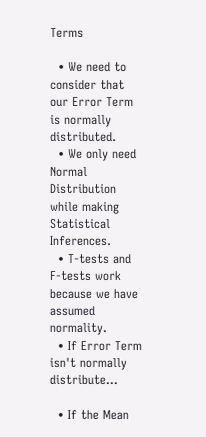Terms

  • We need to consider that our Error Term is normally distributed.
  • We only need Normal Distribution while making Statistical Inferences.
  • T-tests and F-tests work because we have assumed normality.
  • If Error Term isn't normally distribute...

  • If the Mean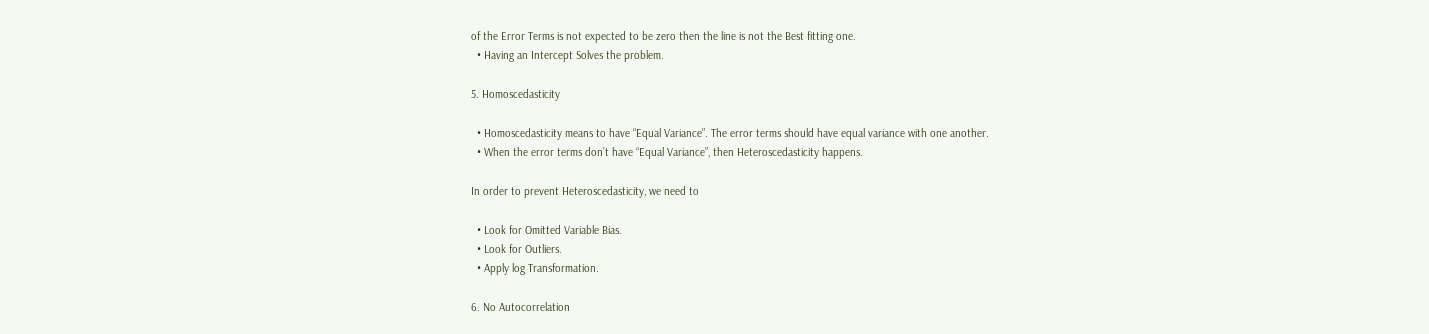of the Error Terms is not expected to be zero then the line is not the Best fitting one.
  • Having an Intercept Solves the problem.

5. Homoscedasticity

  • Homoscedasticity means to have “Equal Variance”. The error terms should have equal variance with one another.
  • When the error terms don’t have “Equal Variance”, then Heteroscedasticity happens.

In order to prevent Heteroscedasticity, we need to

  • Look for Omitted Variable Bias.
  • Look for Outliers.
  • Apply log Transformation.

6. No Autocorrelation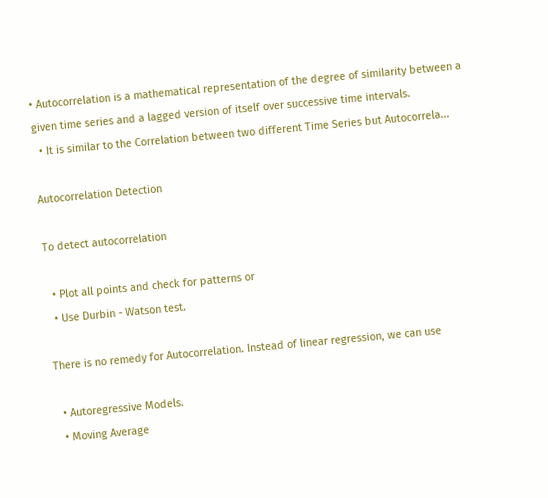• Autocorrelation is a mathematical representation of the degree of similarity between a given time series and a lagged version of itself over successive time intervals.
  • It is similar to the Correlation between two different Time Series but Autocorrela...

Autocorrelation Detection

To detect autocorrelation

  • Plot all points and check for patterns or
  • Use Durbin - Watson test.

There is no remedy for Autocorrelation. Instead of linear regression, we can use

  • Autoregressive Models.
  • Moving Average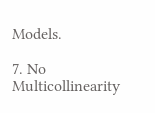Models.

7. No Multicollinearity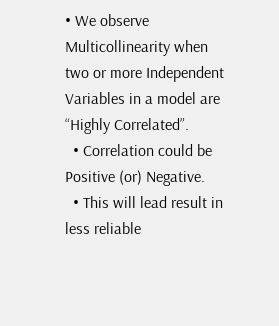• We observe Multicollinearity when two or more Independent Variables in a model are “Highly Correlated”.
  • Correlation could be Positive (or) Negative.
  • This will lead result in less reliable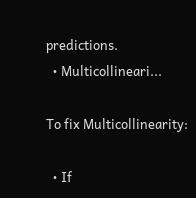predictions.
  • Multicollineari...

To fix Multicollinearity:

  • If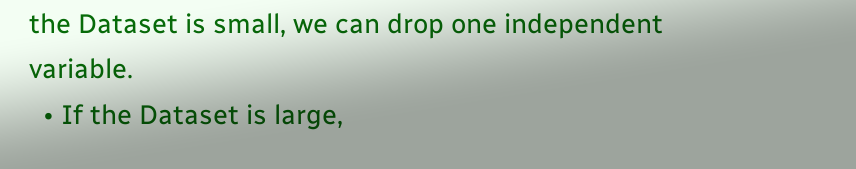the Dataset is small, we can drop one independent variable.
  • If the Dataset is large,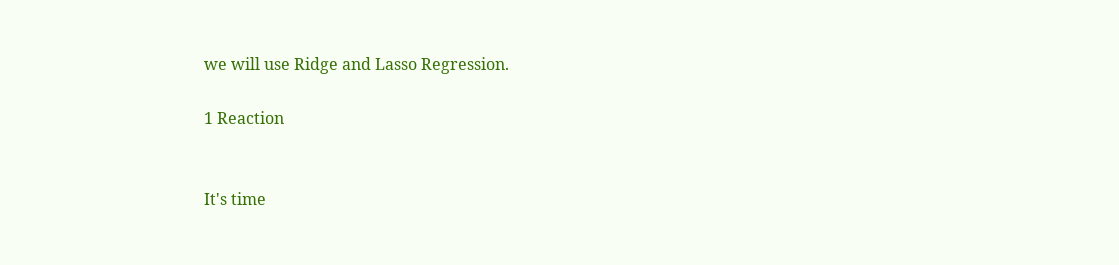we will use Ridge and Lasso Regression.

1 Reaction


It's time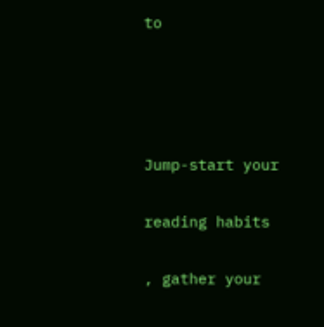to




Jump-start your

reading habits

, gather your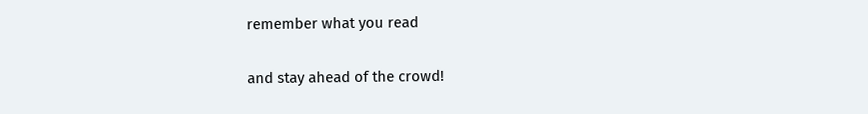remember what you read

and stay ahead of the crowd!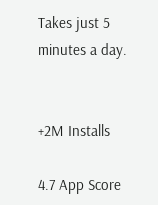Takes just 5 minutes a day.


+2M Installs

4.7 App Score